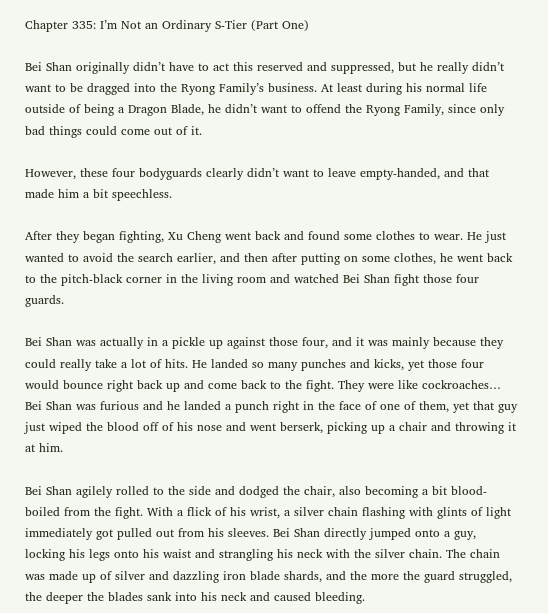Chapter 335: I’m Not an Ordinary S-Tier (Part One)

Bei Shan originally didn’t have to act this reserved and suppressed, but he really didn’t want to be dragged into the Ryong Family’s business. At least during his normal life outside of being a Dragon Blade, he didn’t want to offend the Ryong Family, since only bad things could come out of it.

However, these four bodyguards clearly didn’t want to leave empty-handed, and that made him a bit speechless.

After they began fighting, Xu Cheng went back and found some clothes to wear. He just wanted to avoid the search earlier, and then after putting on some clothes, he went back to the pitch-black corner in the living room and watched Bei Shan fight those four guards.

Bei Shan was actually in a pickle up against those four, and it was mainly because they could really take a lot of hits. He landed so many punches and kicks, yet those four would bounce right back up and come back to the fight. They were like cockroaches… Bei Shan was furious and he landed a punch right in the face of one of them, yet that guy just wiped the blood off of his nose and went berserk, picking up a chair and throwing it at him.

Bei Shan agilely rolled to the side and dodged the chair, also becoming a bit blood-boiled from the fight. With a flick of his wrist, a silver chain flashing with glints of light immediately got pulled out from his sleeves. Bei Shan directly jumped onto a guy, locking his legs onto his waist and strangling his neck with the silver chain. The chain was made up of silver and dazzling iron blade shards, and the more the guard struggled, the deeper the blades sank into his neck and caused bleeding.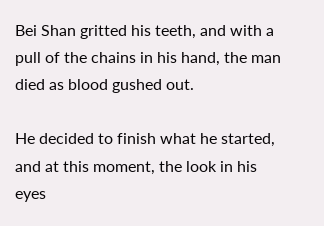Bei Shan gritted his teeth, and with a pull of the chains in his hand, the man died as blood gushed out.

He decided to finish what he started, and at this moment, the look in his eyes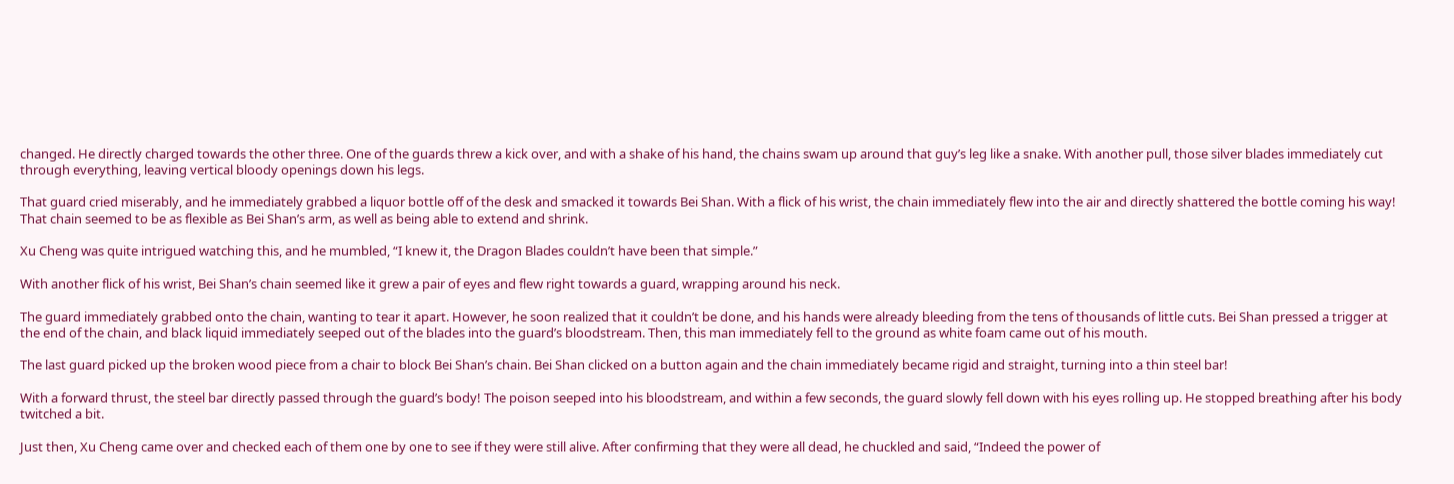changed. He directly charged towards the other three. One of the guards threw a kick over, and with a shake of his hand, the chains swam up around that guy’s leg like a snake. With another pull, those silver blades immediately cut through everything, leaving vertical bloody openings down his legs.

That guard cried miserably, and he immediately grabbed a liquor bottle off of the desk and smacked it towards Bei Shan. With a flick of his wrist, the chain immediately flew into the air and directly shattered the bottle coming his way! That chain seemed to be as flexible as Bei Shan’s arm, as well as being able to extend and shrink.

Xu Cheng was quite intrigued watching this, and he mumbled, “I knew it, the Dragon Blades couldn’t have been that simple.”

With another flick of his wrist, Bei Shan’s chain seemed like it grew a pair of eyes and flew right towards a guard, wrapping around his neck.

The guard immediately grabbed onto the chain, wanting to tear it apart. However, he soon realized that it couldn’t be done, and his hands were already bleeding from the tens of thousands of little cuts. Bei Shan pressed a trigger at the end of the chain, and black liquid immediately seeped out of the blades into the guard’s bloodstream. Then, this man immediately fell to the ground as white foam came out of his mouth.

The last guard picked up the broken wood piece from a chair to block Bei Shan’s chain. Bei Shan clicked on a button again and the chain immediately became rigid and straight, turning into a thin steel bar!

With a forward thrust, the steel bar directly passed through the guard’s body! The poison seeped into his bloodstream, and within a few seconds, the guard slowly fell down with his eyes rolling up. He stopped breathing after his body twitched a bit.

Just then, Xu Cheng came over and checked each of them one by one to see if they were still alive. After confirming that they were all dead, he chuckled and said, “Indeed the power of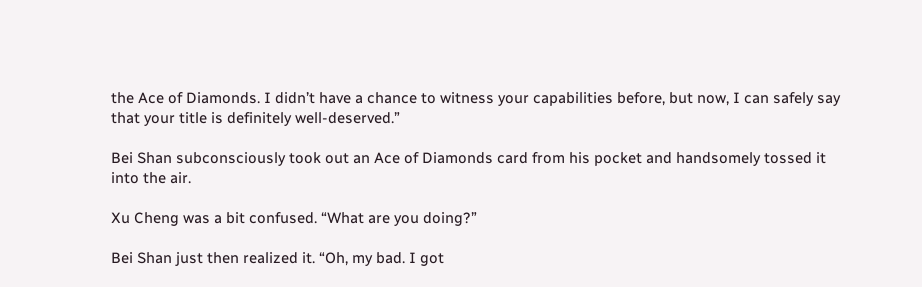the Ace of Diamonds. I didn’t have a chance to witness your capabilities before, but now, I can safely say that your title is definitely well-deserved.”

Bei Shan subconsciously took out an Ace of Diamonds card from his pocket and handsomely tossed it into the air.

Xu Cheng was a bit confused. “What are you doing?”

Bei Shan just then realized it. “Oh, my bad. I got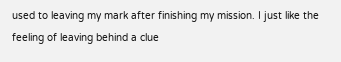used to leaving my mark after finishing my mission. I just like the feeling of leaving behind a clue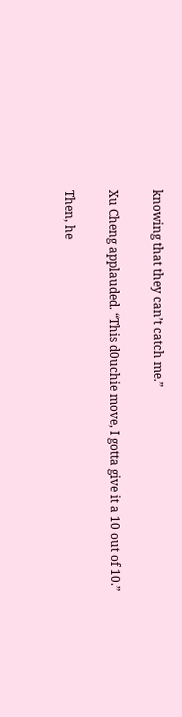knowing that they can’t catch me.”

Xu Cheng applauded. “This d0uchie move, I gotta give it a 10 out of 10.”

Then, he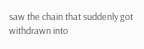saw the chain that suddenly got withdrawn into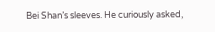Bei Shan’s sleeves. He curiously asked,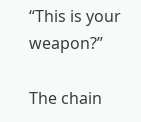“This is your weapon?”

The chain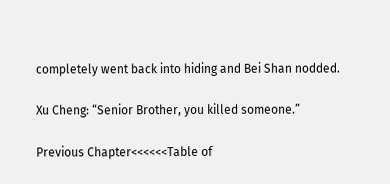completely went back into hiding and Bei Shan nodded.

Xu Cheng: “Senior Brother, you killed someone.”

Previous Chapter<<<<<<Table of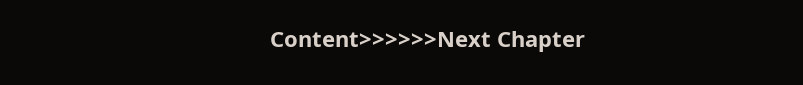Content>>>>>>Next Chapter